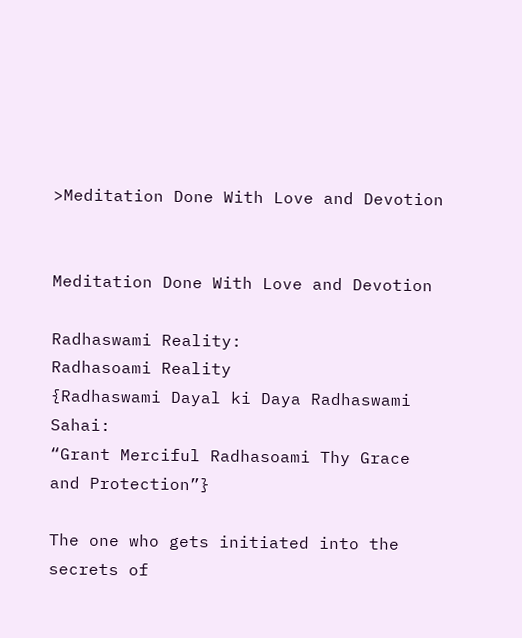>Meditation Done With Love and Devotion


Meditation Done With Love and Devotion

Radhaswami Reality:
Radhasoami Reality
{Radhaswami Dayal ki Daya Radhaswami Sahai:
“Grant Merciful Radhasoami Thy Grace and Protection”}

The one who gets initiated into the secrets of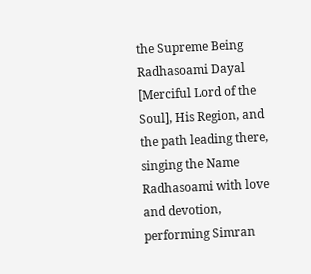the Supreme Being Radhasoami Dayal [Merciful Lord of the Soul], His Region, and the path leading there, singing the Name Radhasoami with love and devotion, performing Simran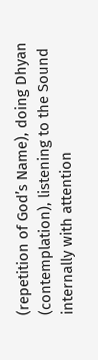(repetition of God’s Name), doing Dhyan (contemplation), listening to the Sound internally with attention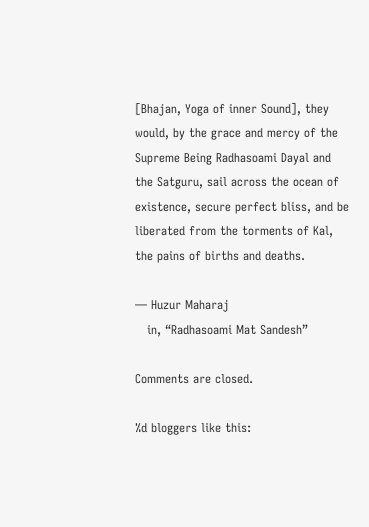[Bhajan, Yoga of inner Sound], they would, by the grace and mercy of the Supreme Being Radhasoami Dayal and the Satguru, sail across the ocean of existence, secure perfect bliss, and be liberated from the torments of Kal, the pains of births and deaths.

— Huzur Maharaj
   in, “Radhasoami Mat Sandesh”

Comments are closed.

%d bloggers like this: